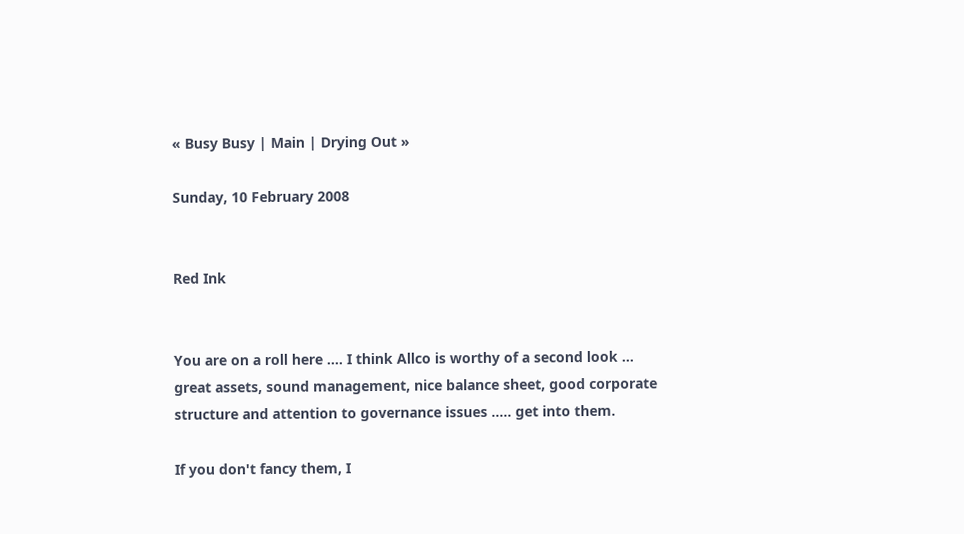« Busy Busy | Main | Drying Out »

Sunday, 10 February 2008


Red Ink


You are on a roll here .... I think Allco is worthy of a second look ... great assets, sound management, nice balance sheet, good corporate structure and attention to governance issues ..... get into them.

If you don't fancy them, I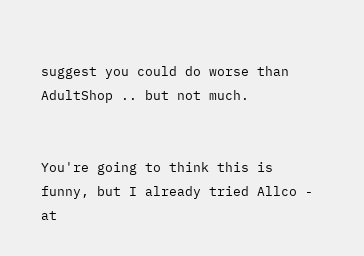suggest you could do worse than AdultShop .. but not much.


You're going to think this is funny, but I already tried Allco - at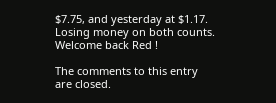$7.75, and yesterday at $1.17. Losing money on both counts. Welcome back Red !

The comments to this entry are closed.